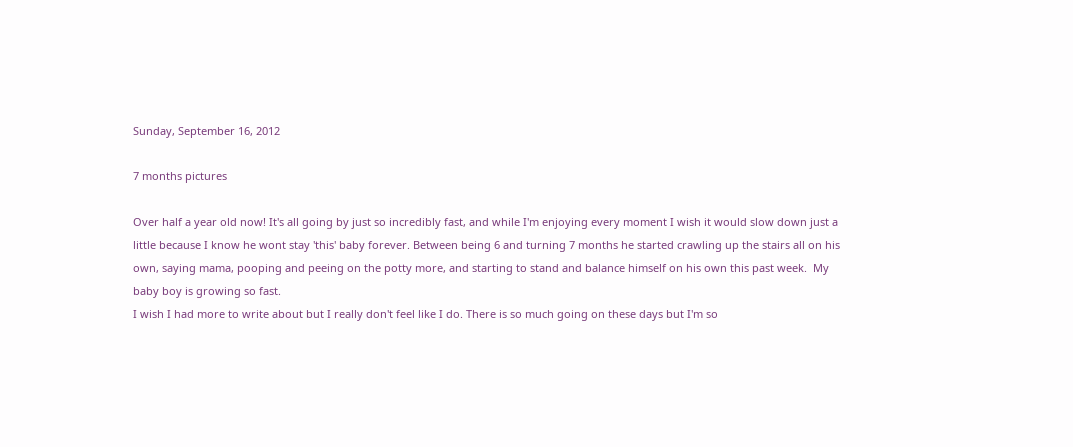Sunday, September 16, 2012

7 months pictures

Over half a year old now! It's all going by just so incredibly fast, and while I'm enjoying every moment I wish it would slow down just a little because I know he wont stay 'this' baby forever. Between being 6 and turning 7 months he started crawling up the stairs all on his own, saying mama, pooping and peeing on the potty more, and starting to stand and balance himself on his own this past week.  My baby boy is growing so fast.
I wish I had more to write about but I really don't feel like I do. There is so much going on these days but I'm so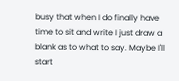busy that when I do finally have time to sit and write I just draw a blank as to what to say. Maybe I'll start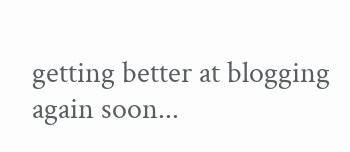getting better at blogging again soon...